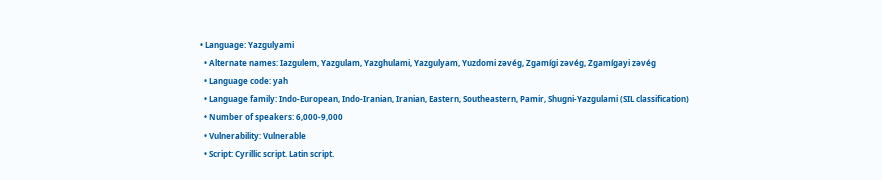• Language: Yazgulyami
  • Alternate names: Iazgulem, Yazgulam, Yazghulami, Yazgulyam, Yuzdomi zəvég, Zgamígi zəvég, Zgamígayi zəvég
  • Language code: yah
  • Language family: Indo-European, Indo-Iranian, Iranian, Eastern, Southeastern, Pamir, Shugni-Yazgulami (SIL classification)
  • Number of speakers: 6,000-9,000
  • Vulnerability: Vulnerable
  • Script: Cyrillic script. Latin script.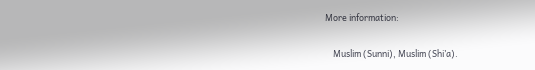More information:

    Muslim (Sunni), Muslim (Shi’a).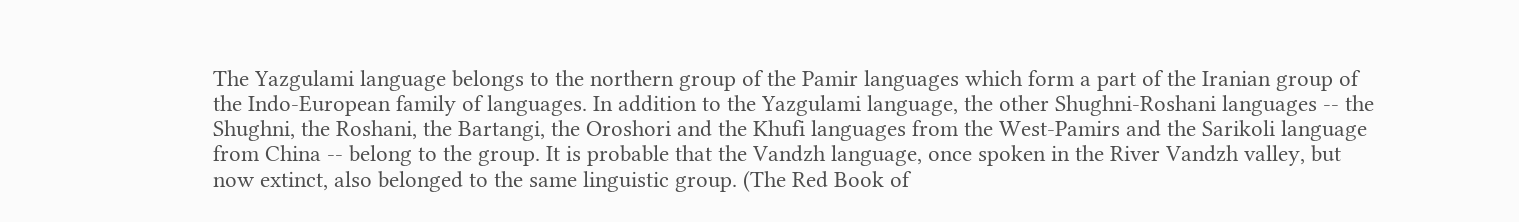The Yazgulami language belongs to the northern group of the Pamir languages which form a part of the Iranian group of the Indo-European family of languages. In addition to the Yazgulami language, the other Shughni-Roshani languages -- the Shughni, the Roshani, the Bartangi, the Oroshori and the Khufi languages from the West-Pamirs and the Sarikoli language from China -- belong to the group. It is probable that the Vandzh language, once spoken in the River Vandzh valley, but now extinct, also belonged to the same linguistic group. (The Red Book of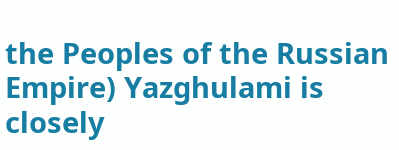the Peoples of the Russian Empire) Yazghulami is closely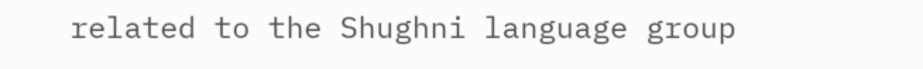related to the Shughni language group